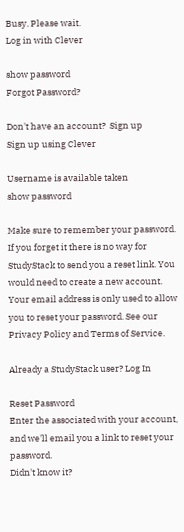Busy. Please wait.
Log in with Clever

show password
Forgot Password?

Don't have an account?  Sign up
Sign up using Clever

Username is available taken
show password

Make sure to remember your password. If you forget it there is no way for StudyStack to send you a reset link. You would need to create a new account.
Your email address is only used to allow you to reset your password. See our Privacy Policy and Terms of Service.

Already a StudyStack user? Log In

Reset Password
Enter the associated with your account, and we'll email you a link to reset your password.
Didn't know it?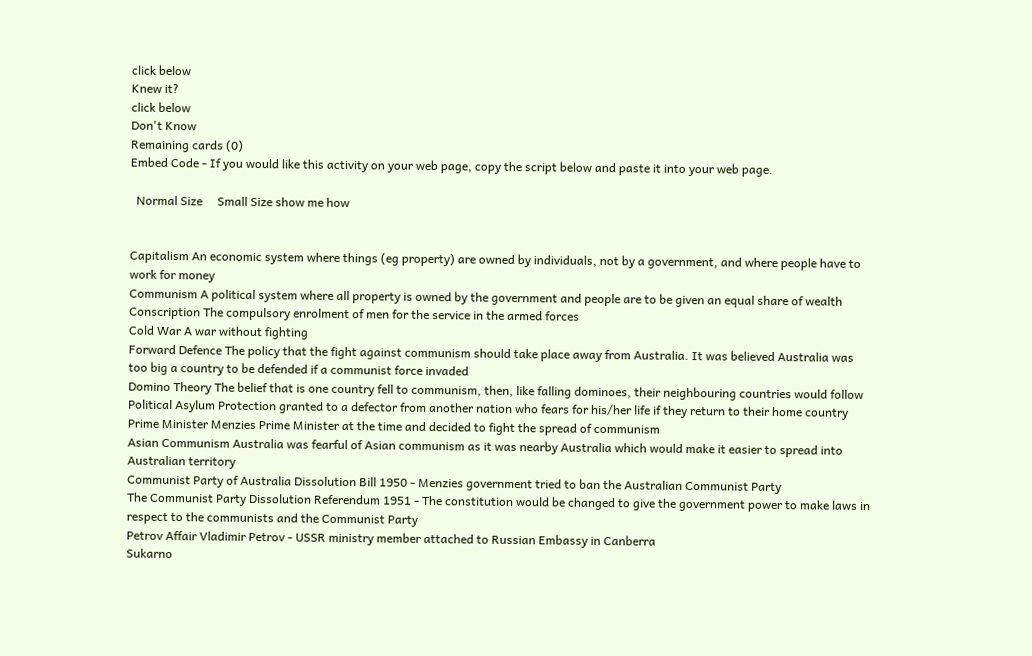click below
Knew it?
click below
Don't Know
Remaining cards (0)
Embed Code - If you would like this activity on your web page, copy the script below and paste it into your web page.

  Normal Size     Small Size show me how


Capitalism An economic system where things (eg property) are owned by individuals, not by a government, and where people have to work for money
Communism A political system where all property is owned by the government and people are to be given an equal share of wealth
Conscription The compulsory enrolment of men for the service in the armed forces
Cold War A war without fighting
Forward Defence The policy that the fight against communism should take place away from Australia. It was believed Australia was too big a country to be defended if a communist force invaded
Domino Theory The belief that is one country fell to communism, then, like falling dominoes, their neighbouring countries would follow
Political Asylum Protection granted to a defector from another nation who fears for his/her life if they return to their home country
Prime Minister Menzies Prime Minister at the time and decided to fight the spread of communism
Asian Communism Australia was fearful of Asian communism as it was nearby Australia which would make it easier to spread into Australian territory
Communist Party of Australia Dissolution Bill 1950 - Menzies government tried to ban the Australian Communist Party
The Communist Party Dissolution Referendum 1951 - The constitution would be changed to give the government power to make laws in respect to the communists and the Communist Party
Petrov Affair Vladimir Petrov - USSR ministry member attached to Russian Embassy in Canberra
Sukarno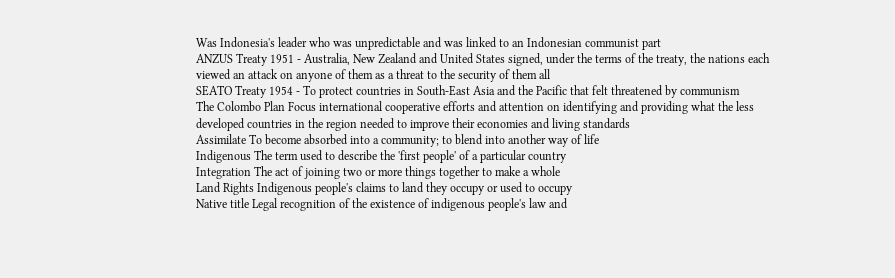Was Indonesia's leader who was unpredictable and was linked to an Indonesian communist part
ANZUS Treaty 1951 - Australia, New Zealand and United States signed, under the terms of the treaty, the nations each viewed an attack on anyone of them as a threat to the security of them all
SEATO Treaty 1954 - To protect countries in South-East Asia and the Pacific that felt threatened by communism
The Colombo Plan Focus international cooperative efforts and attention on identifying and providing what the less developed countries in the region needed to improve their economies and living standards
Assimilate To become absorbed into a community; to blend into another way of life
Indigenous The term used to describe the 'first people' of a particular country
Integration The act of joining two or more things together to make a whole
Land Rights Indigenous people's claims to land they occupy or used to occupy
Native title Legal recognition of the existence of indigenous people's law and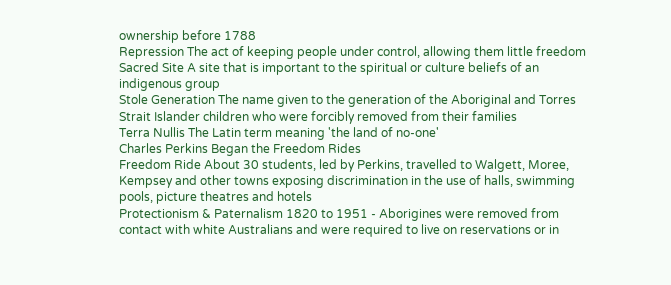ownership before 1788
Repression The act of keeping people under control, allowing them little freedom
Sacred Site A site that is important to the spiritual or culture beliefs of an indigenous group
Stole Generation The name given to the generation of the Aboriginal and Torres Strait Islander children who were forcibly removed from their families
Terra Nullis The Latin term meaning 'the land of no-one'
Charles Perkins Began the Freedom Rides
Freedom Ride About 30 students, led by Perkins, travelled to Walgett, Moree, Kempsey and other towns exposing discrimination in the use of halls, swimming pools, picture theatres and hotels
Protectionism & Paternalism 1820 to 1951 - Aborigines were removed from contact with white Australians and were required to live on reservations or in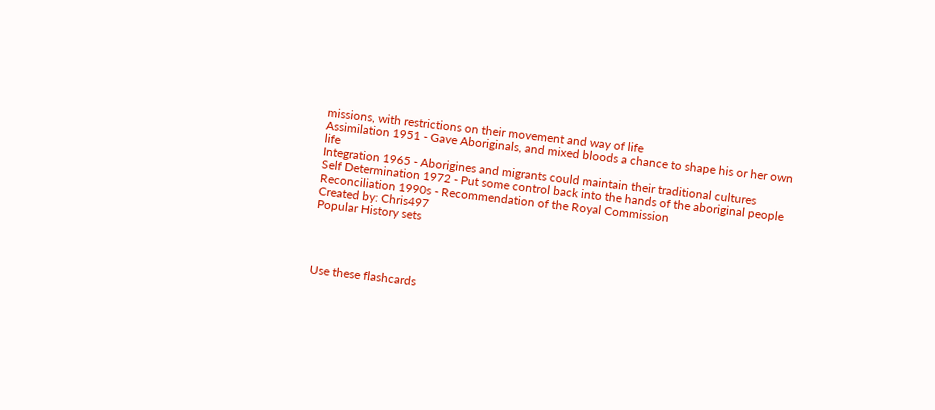missions, with restrictions on their movement and way of life
Assimilation 1951 - Gave Aboriginals, and mixed bloods a chance to shape his or her own life
Integration 1965 - Aborigines and migrants could maintain their traditional cultures
Self Determination 1972 - Put some control back into the hands of the aboriginal people
Reconciliation 1990s - Recommendation of the Royal Commission
Created by: Chris497
Popular History sets




Use these flashcards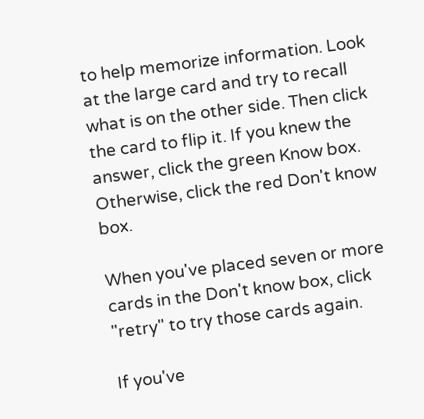to help memorize information. Look at the large card and try to recall what is on the other side. Then click the card to flip it. If you knew the answer, click the green Know box. Otherwise, click the red Don't know box.

When you've placed seven or more cards in the Don't know box, click "retry" to try those cards again.

If you've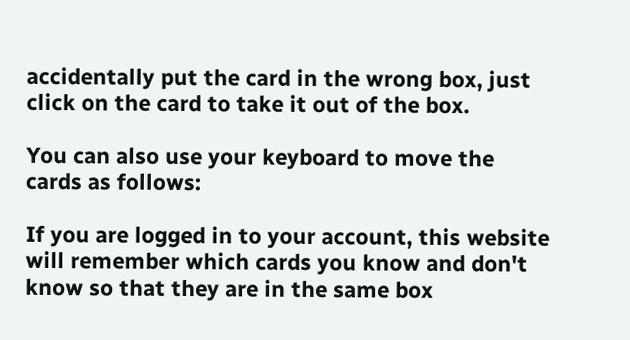accidentally put the card in the wrong box, just click on the card to take it out of the box.

You can also use your keyboard to move the cards as follows:

If you are logged in to your account, this website will remember which cards you know and don't know so that they are in the same box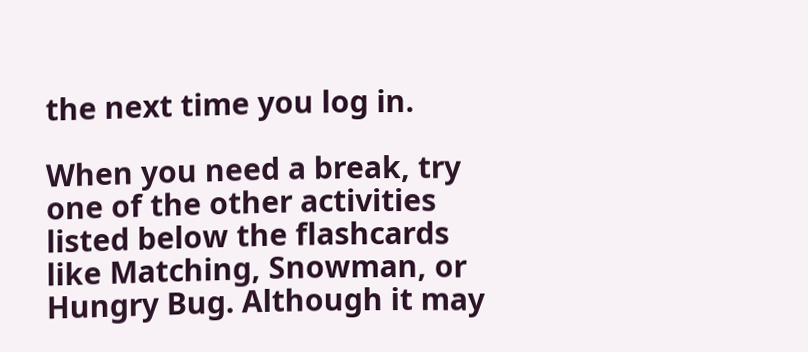the next time you log in.

When you need a break, try one of the other activities listed below the flashcards like Matching, Snowman, or Hungry Bug. Although it may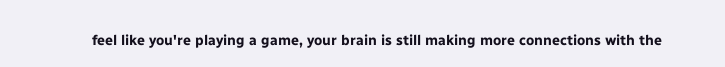feel like you're playing a game, your brain is still making more connections with the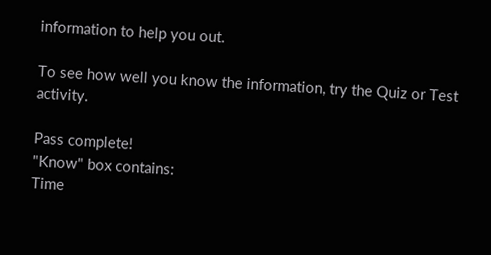information to help you out.

To see how well you know the information, try the Quiz or Test activity.

Pass complete!
"Know" box contains:
Time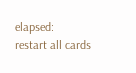elapsed:
restart all cards